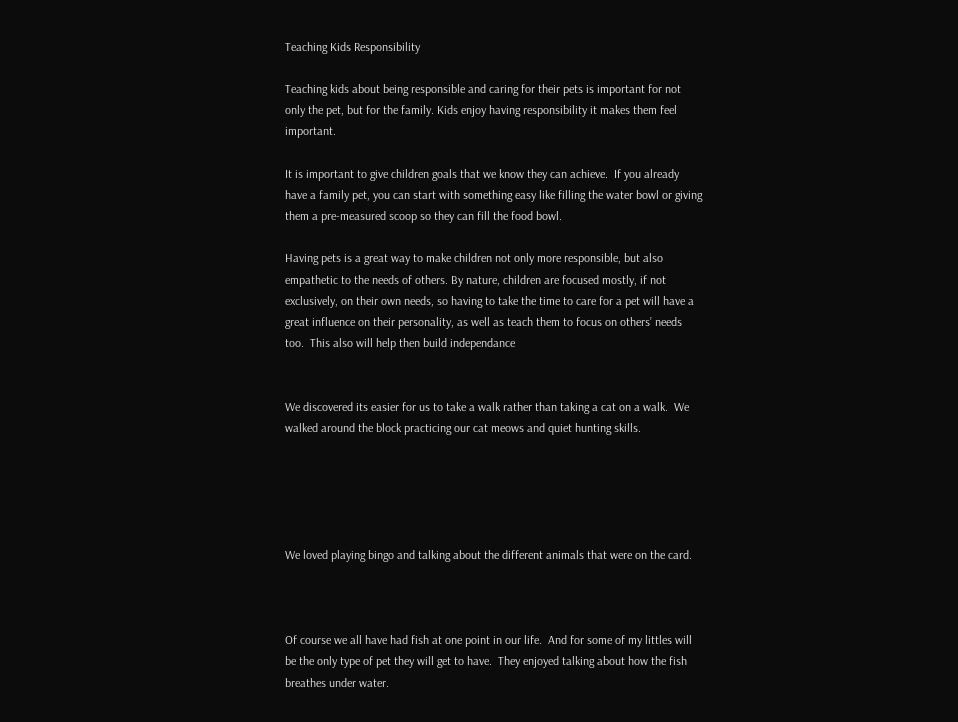Teaching Kids Responsibility

Teaching kids about being responsible and caring for their pets is important for not only the pet, but for the family. Kids enjoy having responsibility it makes them feel important.

It is important to give children goals that we know they can achieve.  If you already have a family pet, you can start with something easy like filling the water bowl or giving them a pre-measured scoop so they can fill the food bowl.

Having pets is a great way to make children not only more responsible, but also empathetic to the needs of others. By nature, children are focused mostly, if not exclusively, on their own needs, so having to take the time to care for a pet will have a great influence on their personality, as well as teach them to focus on others’ needs too.  This also will help then build independance


We discovered its easier for us to take a walk rather than taking a cat on a walk.  We walked around the block practicing our cat meows and quiet hunting skills.





We loved playing bingo and talking about the different animals that were on the card.



Of course we all have had fish at one point in our life.  And for some of my littles will be the only type of pet they will get to have.  They enjoyed talking about how the fish breathes under water.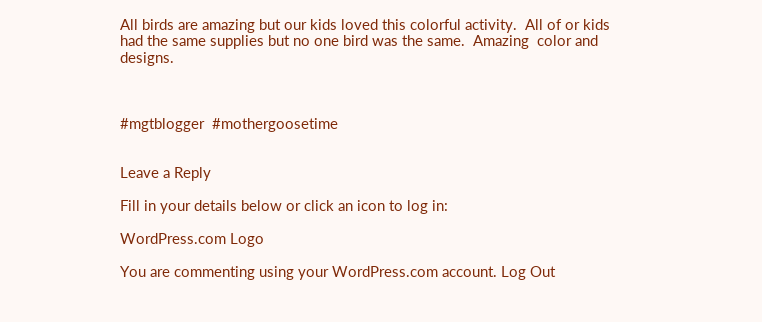All birds are amazing but our kids loved this colorful activity.  All of or kids had the same supplies but no one bird was the same.  Amazing  color and designs.



#mgtblogger  #mothergoosetime


Leave a Reply

Fill in your details below or click an icon to log in:

WordPress.com Logo

You are commenting using your WordPress.com account. Log Out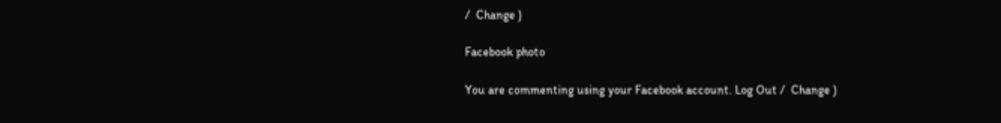/  Change )

Facebook photo

You are commenting using your Facebook account. Log Out /  Change )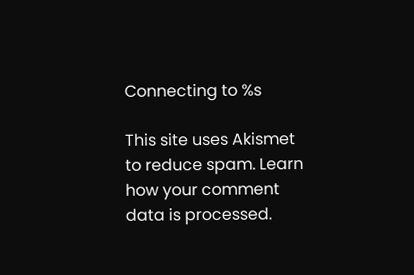Connecting to %s

This site uses Akismet to reduce spam. Learn how your comment data is processed.